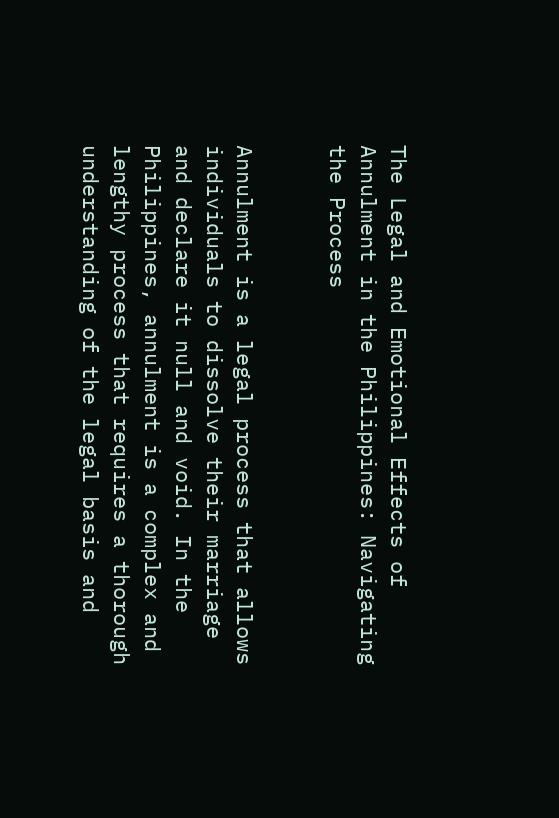The Legal and Emotional Effects of Annulment in the Philippines: Navigating the Process


Annulment is a legal process that allows individuals to dissolve their marriage and declare it null and void. In the Philippines, annulment is a complex and lengthy process that requires a thorough understanding of the legal basis and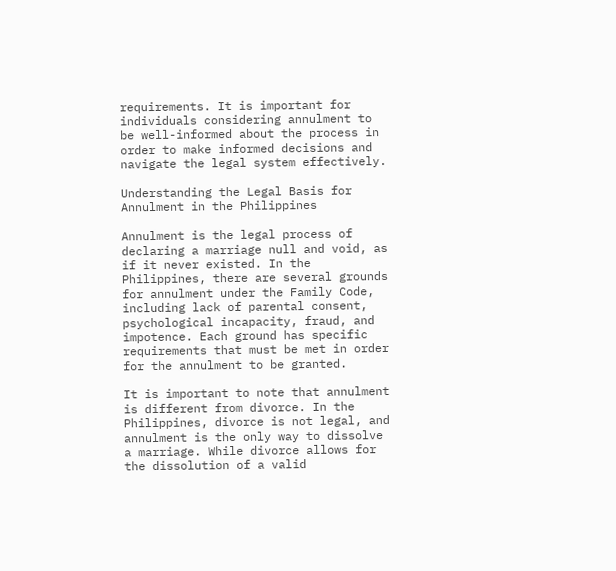requirements. It is important for individuals considering annulment to be well-informed about the process in order to make informed decisions and navigate the legal system effectively.

Understanding the Legal Basis for Annulment in the Philippines

Annulment is the legal process of declaring a marriage null and void, as if it never existed. In the Philippines, there are several grounds for annulment under the Family Code, including lack of parental consent, psychological incapacity, fraud, and impotence. Each ground has specific requirements that must be met in order for the annulment to be granted.

It is important to note that annulment is different from divorce. In the Philippines, divorce is not legal, and annulment is the only way to dissolve a marriage. While divorce allows for the dissolution of a valid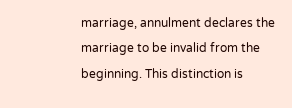marriage, annulment declares the marriage to be invalid from the beginning. This distinction is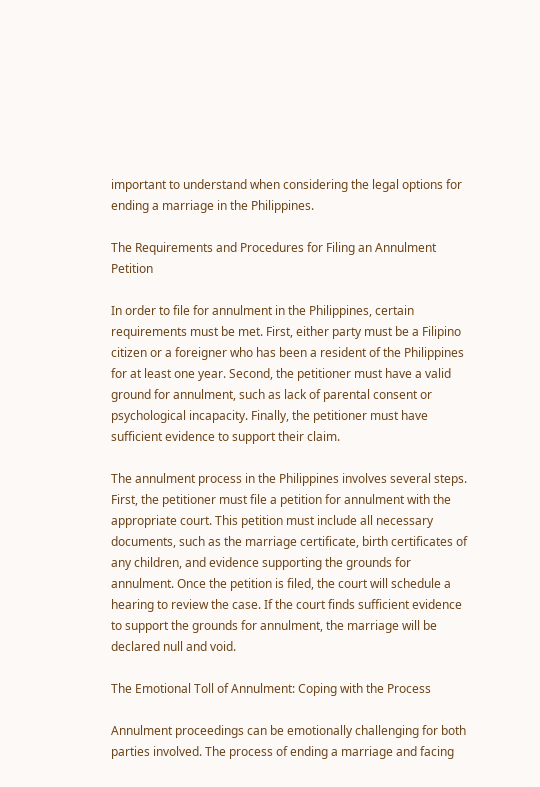important to understand when considering the legal options for ending a marriage in the Philippines.

The Requirements and Procedures for Filing an Annulment Petition

In order to file for annulment in the Philippines, certain requirements must be met. First, either party must be a Filipino citizen or a foreigner who has been a resident of the Philippines for at least one year. Second, the petitioner must have a valid ground for annulment, such as lack of parental consent or psychological incapacity. Finally, the petitioner must have sufficient evidence to support their claim.

The annulment process in the Philippines involves several steps. First, the petitioner must file a petition for annulment with the appropriate court. This petition must include all necessary documents, such as the marriage certificate, birth certificates of any children, and evidence supporting the grounds for annulment. Once the petition is filed, the court will schedule a hearing to review the case. If the court finds sufficient evidence to support the grounds for annulment, the marriage will be declared null and void.

The Emotional Toll of Annulment: Coping with the Process

Annulment proceedings can be emotionally challenging for both parties involved. The process of ending a marriage and facing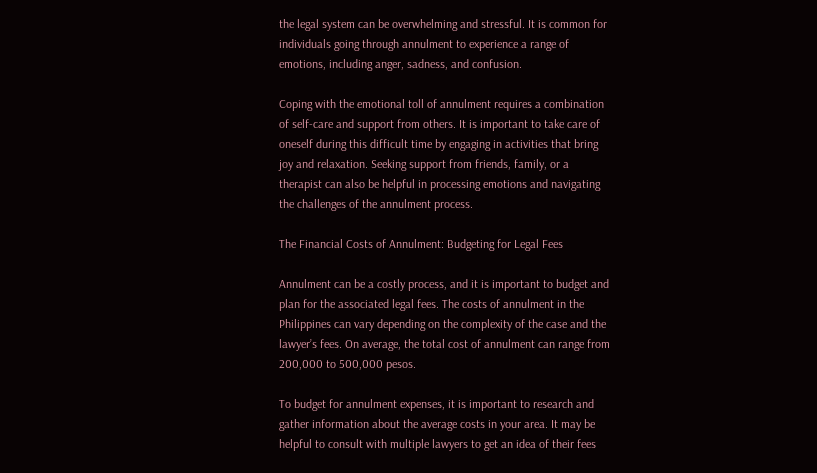the legal system can be overwhelming and stressful. It is common for individuals going through annulment to experience a range of emotions, including anger, sadness, and confusion.

Coping with the emotional toll of annulment requires a combination of self-care and support from others. It is important to take care of oneself during this difficult time by engaging in activities that bring joy and relaxation. Seeking support from friends, family, or a therapist can also be helpful in processing emotions and navigating the challenges of the annulment process.

The Financial Costs of Annulment: Budgeting for Legal Fees

Annulment can be a costly process, and it is important to budget and plan for the associated legal fees. The costs of annulment in the Philippines can vary depending on the complexity of the case and the lawyer’s fees. On average, the total cost of annulment can range from 200,000 to 500,000 pesos.

To budget for annulment expenses, it is important to research and gather information about the average costs in your area. It may be helpful to consult with multiple lawyers to get an idea of their fees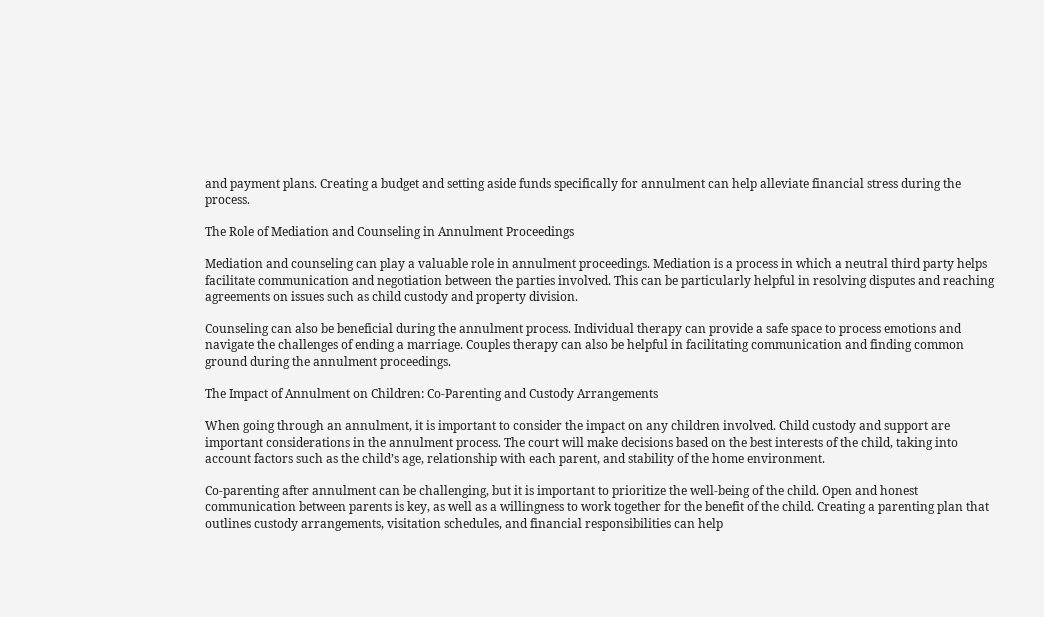and payment plans. Creating a budget and setting aside funds specifically for annulment can help alleviate financial stress during the process.

The Role of Mediation and Counseling in Annulment Proceedings

Mediation and counseling can play a valuable role in annulment proceedings. Mediation is a process in which a neutral third party helps facilitate communication and negotiation between the parties involved. This can be particularly helpful in resolving disputes and reaching agreements on issues such as child custody and property division.

Counseling can also be beneficial during the annulment process. Individual therapy can provide a safe space to process emotions and navigate the challenges of ending a marriage. Couples therapy can also be helpful in facilitating communication and finding common ground during the annulment proceedings.

The Impact of Annulment on Children: Co-Parenting and Custody Arrangements

When going through an annulment, it is important to consider the impact on any children involved. Child custody and support are important considerations in the annulment process. The court will make decisions based on the best interests of the child, taking into account factors such as the child’s age, relationship with each parent, and stability of the home environment.

Co-parenting after annulment can be challenging, but it is important to prioritize the well-being of the child. Open and honest communication between parents is key, as well as a willingness to work together for the benefit of the child. Creating a parenting plan that outlines custody arrangements, visitation schedules, and financial responsibilities can help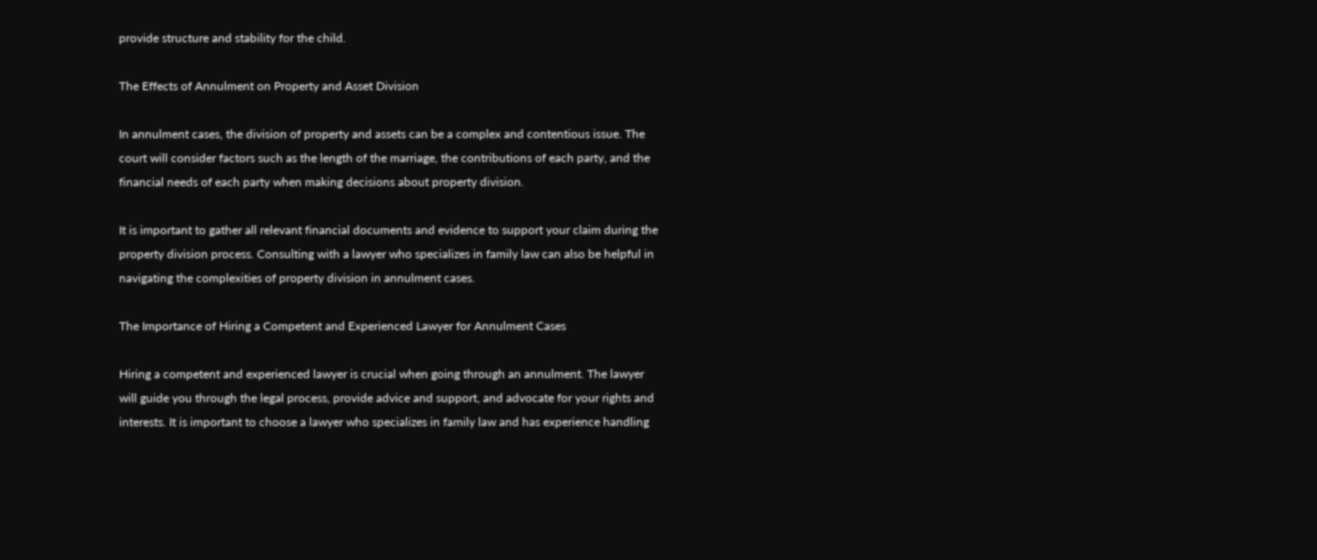provide structure and stability for the child.

The Effects of Annulment on Property and Asset Division

In annulment cases, the division of property and assets can be a complex and contentious issue. The court will consider factors such as the length of the marriage, the contributions of each party, and the financial needs of each party when making decisions about property division.

It is important to gather all relevant financial documents and evidence to support your claim during the property division process. Consulting with a lawyer who specializes in family law can also be helpful in navigating the complexities of property division in annulment cases.

The Importance of Hiring a Competent and Experienced Lawyer for Annulment Cases

Hiring a competent and experienced lawyer is crucial when going through an annulment. The lawyer will guide you through the legal process, provide advice and support, and advocate for your rights and interests. It is important to choose a lawyer who specializes in family law and has experience handling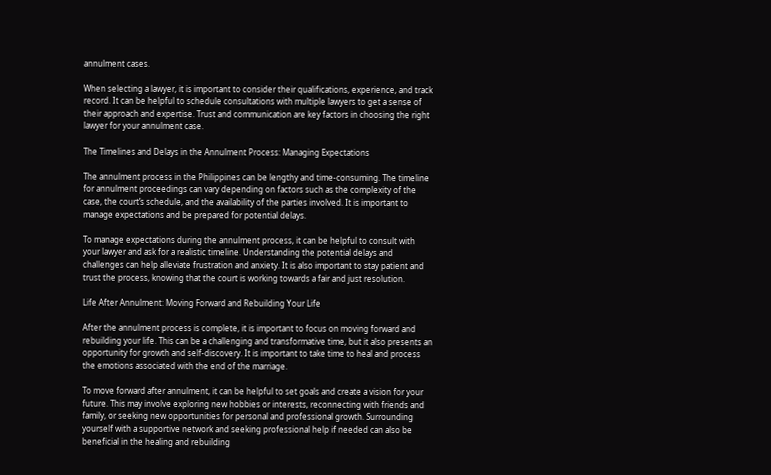annulment cases.

When selecting a lawyer, it is important to consider their qualifications, experience, and track record. It can be helpful to schedule consultations with multiple lawyers to get a sense of their approach and expertise. Trust and communication are key factors in choosing the right lawyer for your annulment case.

The Timelines and Delays in the Annulment Process: Managing Expectations

The annulment process in the Philippines can be lengthy and time-consuming. The timeline for annulment proceedings can vary depending on factors such as the complexity of the case, the court’s schedule, and the availability of the parties involved. It is important to manage expectations and be prepared for potential delays.

To manage expectations during the annulment process, it can be helpful to consult with your lawyer and ask for a realistic timeline. Understanding the potential delays and challenges can help alleviate frustration and anxiety. It is also important to stay patient and trust the process, knowing that the court is working towards a fair and just resolution.

Life After Annulment: Moving Forward and Rebuilding Your Life

After the annulment process is complete, it is important to focus on moving forward and rebuilding your life. This can be a challenging and transformative time, but it also presents an opportunity for growth and self-discovery. It is important to take time to heal and process the emotions associated with the end of the marriage.

To move forward after annulment, it can be helpful to set goals and create a vision for your future. This may involve exploring new hobbies or interests, reconnecting with friends and family, or seeking new opportunities for personal and professional growth. Surrounding yourself with a supportive network and seeking professional help if needed can also be beneficial in the healing and rebuilding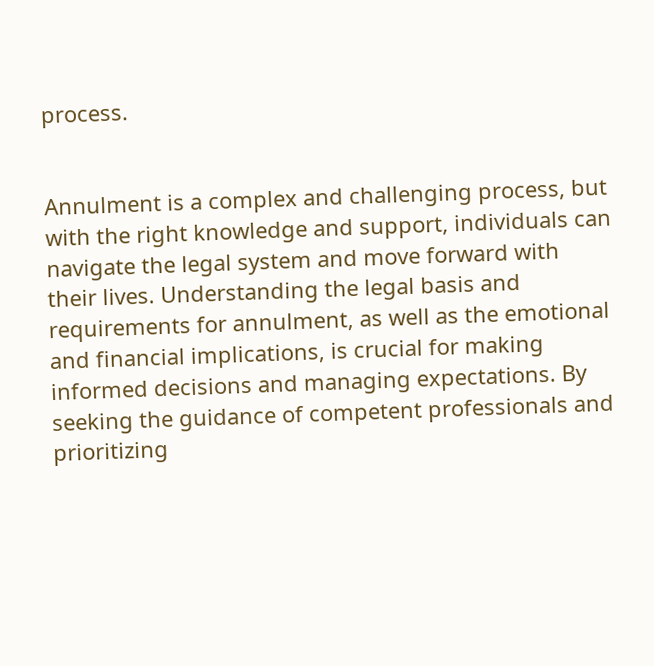process.


Annulment is a complex and challenging process, but with the right knowledge and support, individuals can navigate the legal system and move forward with their lives. Understanding the legal basis and requirements for annulment, as well as the emotional and financial implications, is crucial for making informed decisions and managing expectations. By seeking the guidance of competent professionals and prioritizing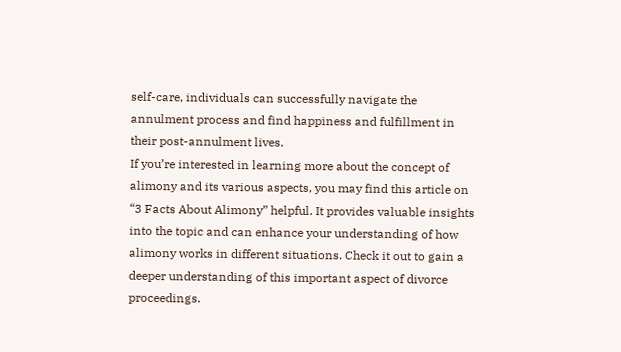self-care, individuals can successfully navigate the annulment process and find happiness and fulfillment in their post-annulment lives.
If you’re interested in learning more about the concept of alimony and its various aspects, you may find this article on “3 Facts About Alimony” helpful. It provides valuable insights into the topic and can enhance your understanding of how alimony works in different situations. Check it out to gain a deeper understanding of this important aspect of divorce proceedings.